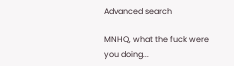Advanced search

MNHQ, what the fuck were you doing...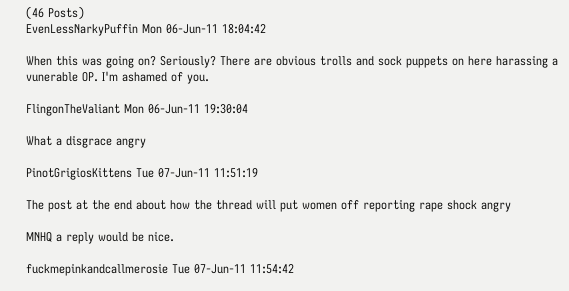(46 Posts)
EvenLessNarkyPuffin Mon 06-Jun-11 18:04:42

When this was going on? Seriously? There are obvious trolls and sock puppets on here harassing a vunerable OP. I'm ashamed of you.

FlingonTheValiant Mon 06-Jun-11 19:30:04

What a disgrace angry

PinotGrigiosKittens Tue 07-Jun-11 11:51:19

The post at the end about how the thread will put women off reporting rape shock angry

MNHQ a reply would be nice.

fuckmepinkandcallmerosie Tue 07-Jun-11 11:54:42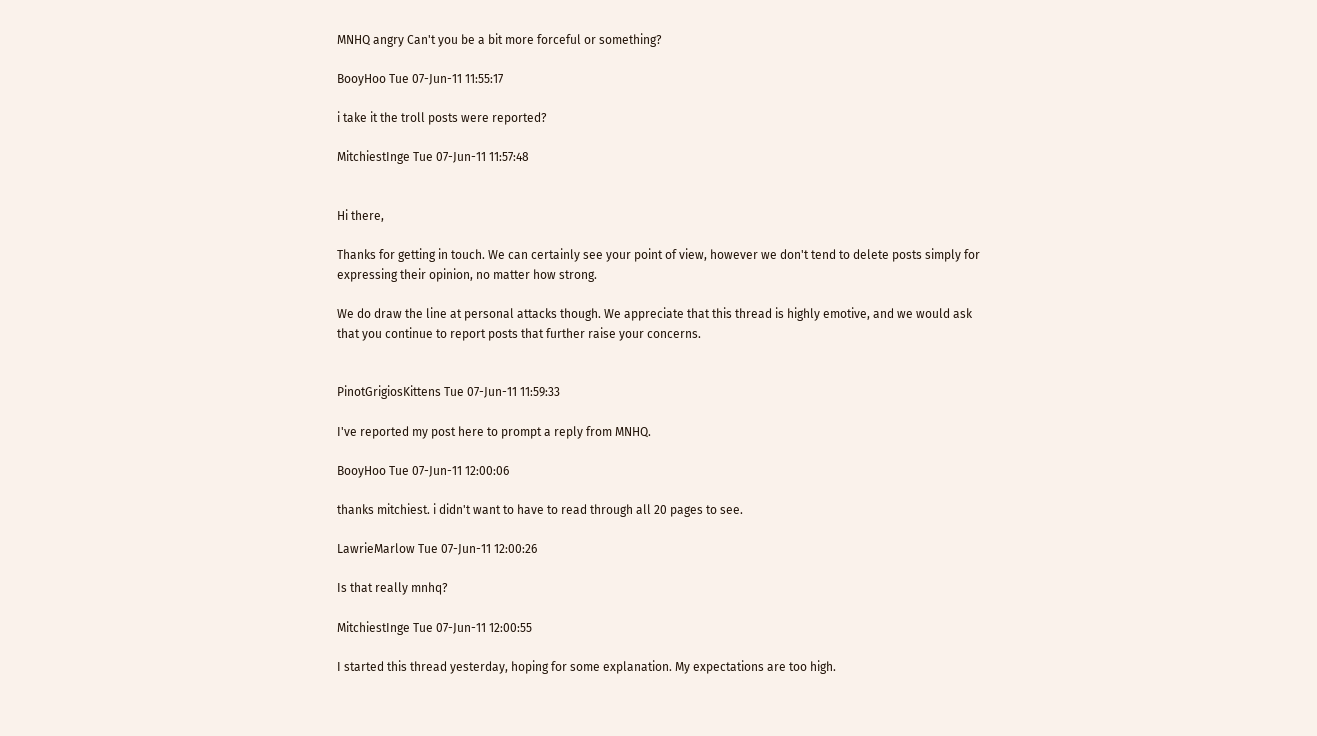MNHQ angry Can't you be a bit more forceful or something?

BooyHoo Tue 07-Jun-11 11:55:17

i take it the troll posts were reported?

MitchiestInge Tue 07-Jun-11 11:57:48


Hi there,

Thanks for getting in touch. We can certainly see your point of view, however we don't tend to delete posts simply for expressing their opinion, no matter how strong.

We do draw the line at personal attacks though. We appreciate that this thread is highly emotive, and we would ask that you continue to report posts that further raise your concerns.


PinotGrigiosKittens Tue 07-Jun-11 11:59:33

I've reported my post here to prompt a reply from MNHQ.

BooyHoo Tue 07-Jun-11 12:00:06

thanks mitchiest. i didn't want to have to read through all 20 pages to see.

LawrieMarlow Tue 07-Jun-11 12:00:26

Is that really mnhq?

MitchiestInge Tue 07-Jun-11 12:00:55

I started this thread yesterday, hoping for some explanation. My expectations are too high.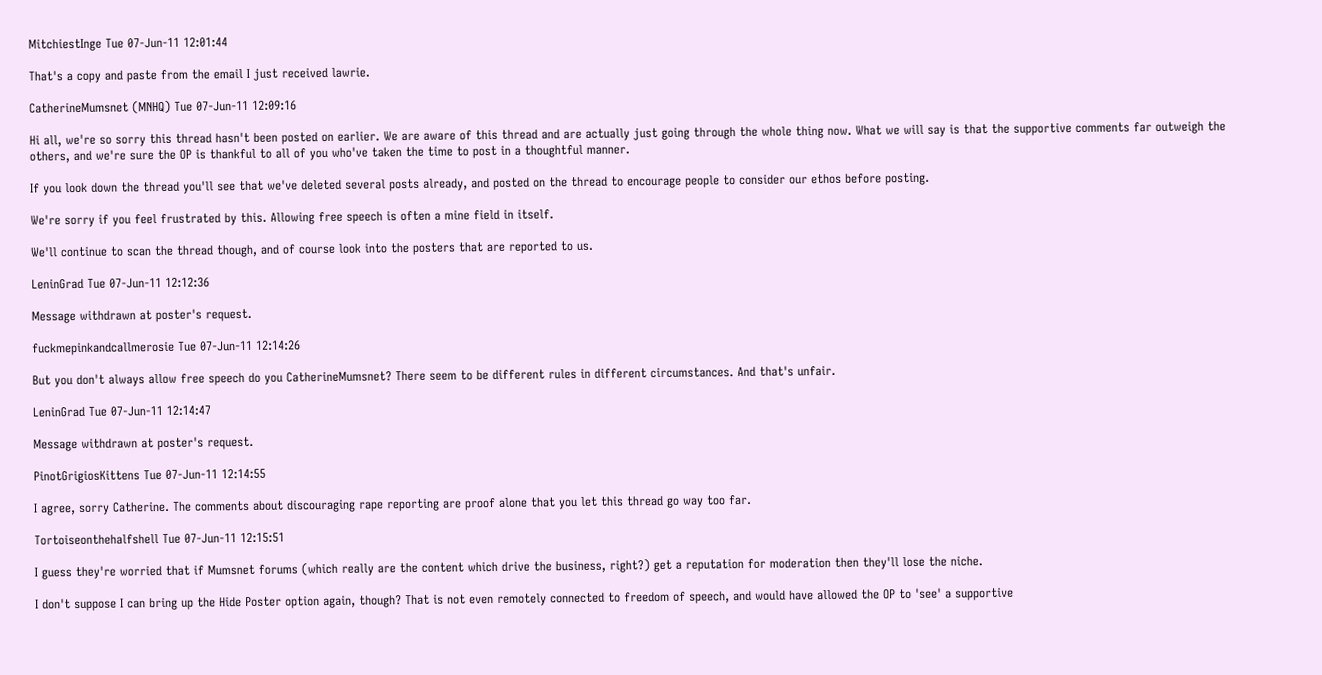MitchiestInge Tue 07-Jun-11 12:01:44

That's a copy and paste from the email I just received lawrie.

CatherineMumsnet (MNHQ) Tue 07-Jun-11 12:09:16

Hi all, we're so sorry this thread hasn't been posted on earlier. We are aware of this thread and are actually just going through the whole thing now. What we will say is that the supportive comments far outweigh the others, and we're sure the OP is thankful to all of you who've taken the time to post in a thoughtful manner.

If you look down the thread you'll see that we've deleted several posts already, and posted on the thread to encourage people to consider our ethos before posting.

We're sorry if you feel frustrated by this. Allowing free speech is often a mine field in itself.

We'll continue to scan the thread though, and of course look into the posters that are reported to us.

LeninGrad Tue 07-Jun-11 12:12:36

Message withdrawn at poster's request.

fuckmepinkandcallmerosie Tue 07-Jun-11 12:14:26

But you don't always allow free speech do you CatherineMumsnet? There seem to be different rules in different circumstances. And that's unfair.

LeninGrad Tue 07-Jun-11 12:14:47

Message withdrawn at poster's request.

PinotGrigiosKittens Tue 07-Jun-11 12:14:55

I agree, sorry Catherine. The comments about discouraging rape reporting are proof alone that you let this thread go way too far.

Tortoiseonthehalfshell Tue 07-Jun-11 12:15:51

I guess they're worried that if Mumsnet forums (which really are the content which drive the business, right?) get a reputation for moderation then they'll lose the niche.

I don't suppose I can bring up the Hide Poster option again, though? That is not even remotely connected to freedom of speech, and would have allowed the OP to 'see' a supportive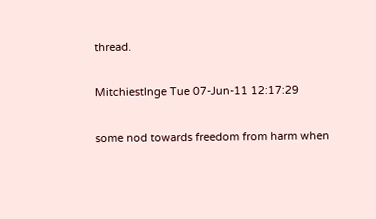thread.

MitchiestInge Tue 07-Jun-11 12:17:29

some nod towards freedom from harm when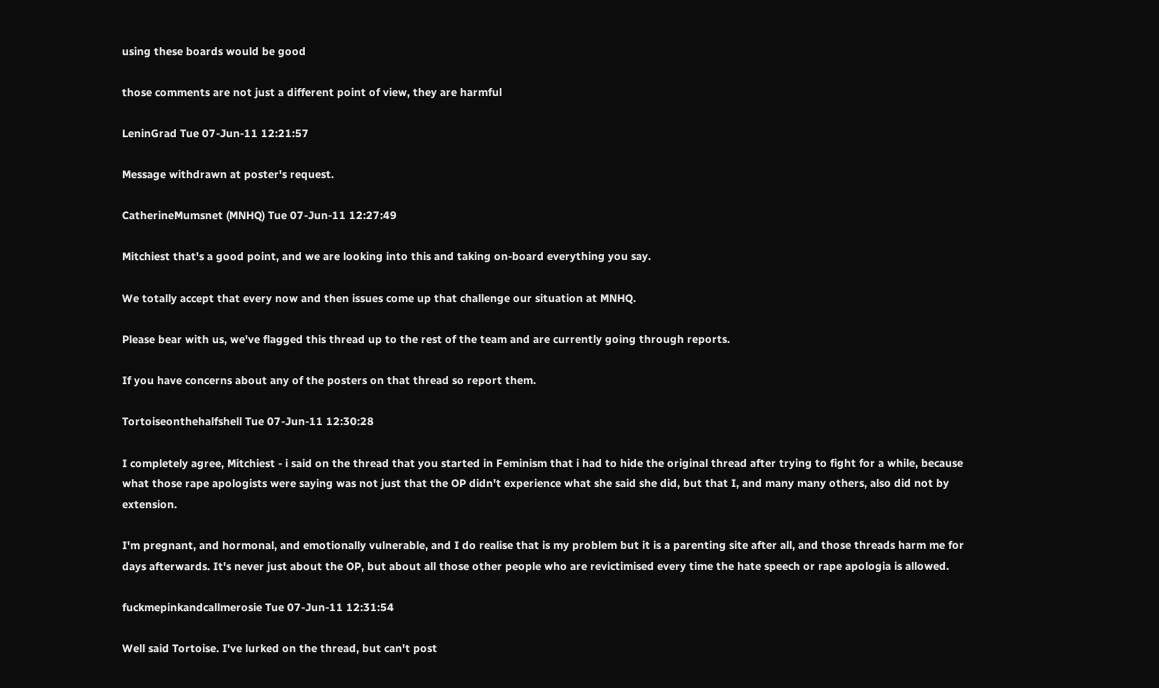using these boards would be good

those comments are not just a different point of view, they are harmful

LeninGrad Tue 07-Jun-11 12:21:57

Message withdrawn at poster's request.

CatherineMumsnet (MNHQ) Tue 07-Jun-11 12:27:49

Mitchiest that's a good point, and we are looking into this and taking on-board everything you say.

We totally accept that every now and then issues come up that challenge our situation at MNHQ.

Please bear with us, we've flagged this thread up to the rest of the team and are currently going through reports.

If you have concerns about any of the posters on that thread so report them.

Tortoiseonthehalfshell Tue 07-Jun-11 12:30:28

I completely agree, Mitchiest - i said on the thread that you started in Feminism that i had to hide the original thread after trying to fight for a while, because what those rape apologists were saying was not just that the OP didn't experience what she said she did, but that I, and many many others, also did not by extension.

I'm pregnant, and hormonal, and emotionally vulnerable, and I do realise that is my problem but it is a parenting site after all, and those threads harm me for days afterwards. It's never just about the OP, but about all those other people who are revictimised every time the hate speech or rape apologia is allowed.

fuckmepinkandcallmerosie Tue 07-Jun-11 12:31:54

Well said Tortoise. I've lurked on the thread, but can't post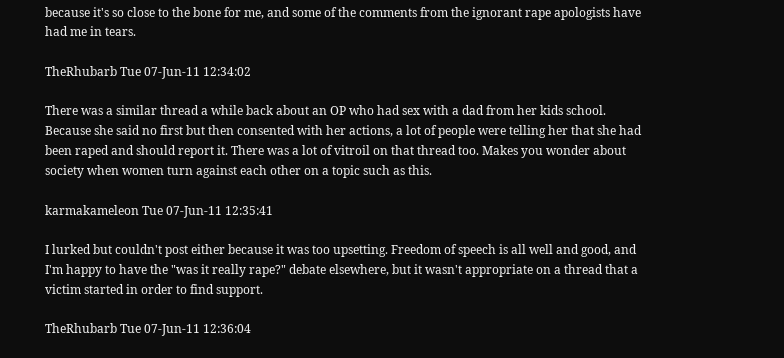because it's so close to the bone for me, and some of the comments from the ignorant rape apologists have had me in tears.

TheRhubarb Tue 07-Jun-11 12:34:02

There was a similar thread a while back about an OP who had sex with a dad from her kids school. Because she said no first but then consented with her actions, a lot of people were telling her that she had been raped and should report it. There was a lot of vitroil on that thread too. Makes you wonder about society when women turn against each other on a topic such as this.

karmakameleon Tue 07-Jun-11 12:35:41

I lurked but couldn't post either because it was too upsetting. Freedom of speech is all well and good, and I'm happy to have the "was it really rape?" debate elsewhere, but it wasn't appropriate on a thread that a victim started in order to find support.

TheRhubarb Tue 07-Jun-11 12:36:04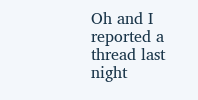Oh and I reported a thread last night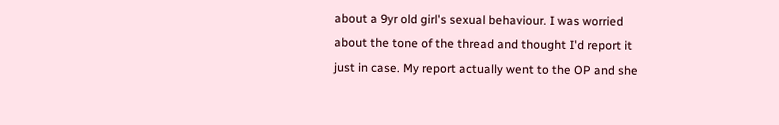about a 9yr old girl's sexual behaviour. I was worried about the tone of the thread and thought I'd report it just in case. My report actually went to the OP and she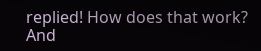replied! How does that work? And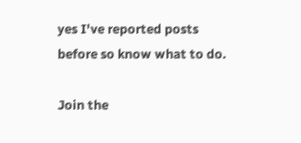yes I've reported posts before so know what to do.

Join the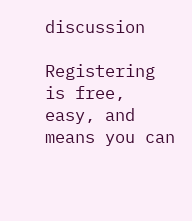discussion

Registering is free, easy, and means you can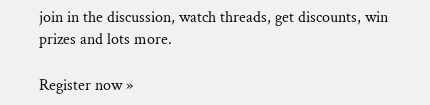join in the discussion, watch threads, get discounts, win prizes and lots more.

Register now »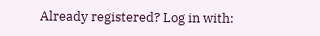Already registered? Log in with: